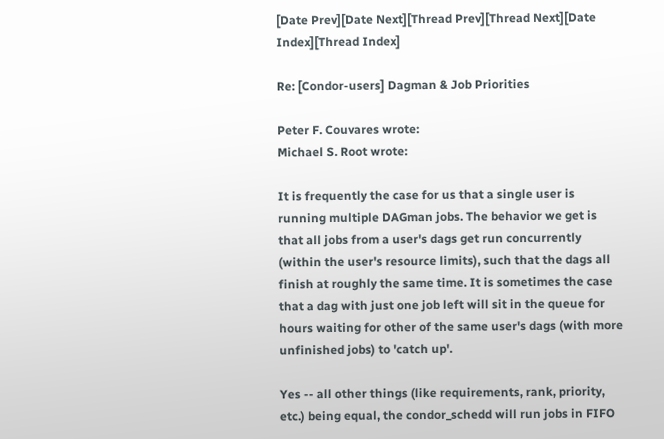[Date Prev][Date Next][Thread Prev][Thread Next][Date Index][Thread Index]

Re: [Condor-users] Dagman & Job Priorities

Peter F. Couvares wrote:
Michael S. Root wrote:

It is frequently the case for us that a single user is running multiple DAGman jobs. The behavior we get is that all jobs from a user's dags get run concurrently (within the user's resource limits), such that the dags all finish at roughly the same time. It is sometimes the case that a dag with just one job left will sit in the queue for hours waiting for other of the same user's dags (with more unfinished jobs) to 'catch up'.

Yes -- all other things (like requirements, rank, priority, etc.) being equal, the condor_schedd will run jobs in FIFO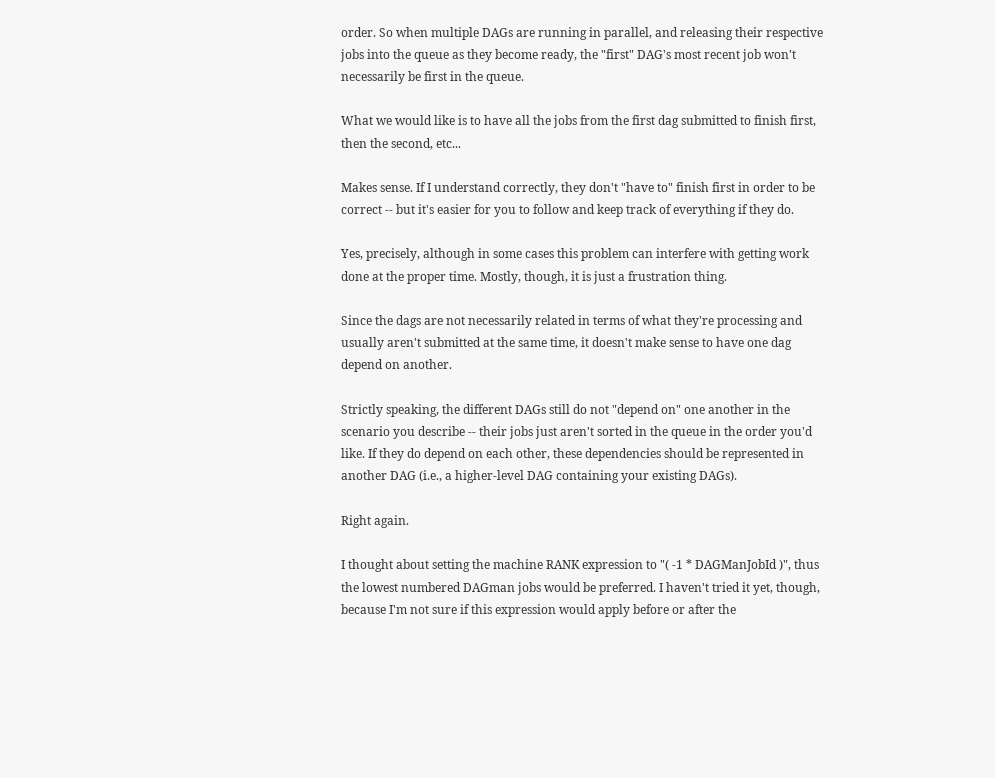order. So when multiple DAGs are running in parallel, and releasing their respective jobs into the queue as they become ready, the "first" DAG's most recent job won't necessarily be first in the queue.

What we would like is to have all the jobs from the first dag submitted to finish first, then the second, etc...

Makes sense. If I understand correctly, they don't "have to" finish first in order to be correct -- but it's easier for you to follow and keep track of everything if they do.

Yes, precisely, although in some cases this problem can interfere with getting work done at the proper time. Mostly, though, it is just a frustration thing.

Since the dags are not necessarily related in terms of what they're processing and usually aren't submitted at the same time, it doesn't make sense to have one dag depend on another.

Strictly speaking, the different DAGs still do not "depend on" one another in the scenario you describe -- their jobs just aren't sorted in the queue in the order you'd like. If they do depend on each other, these dependencies should be represented in another DAG (i.e., a higher-level DAG containing your existing DAGs).

Right again.

I thought about setting the machine RANK expression to "( -1 * DAGManJobId )", thus the lowest numbered DAGman jobs would be preferred. I haven't tried it yet, though, because I'm not sure if this expression would apply before or after the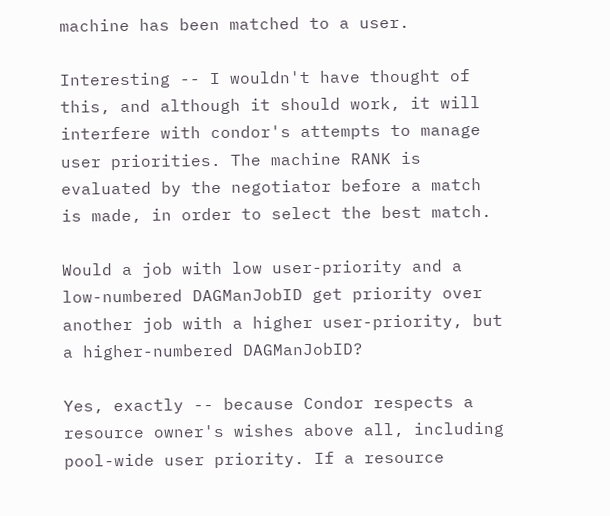machine has been matched to a user.

Interesting -- I wouldn't have thought of this, and although it should work, it will interfere with condor's attempts to manage user priorities. The machine RANK is evaluated by the negotiator before a match is made, in order to select the best match.

Would a job with low user-priority and a low-numbered DAGManJobID get priority over another job with a higher user-priority, but a higher-numbered DAGManJobID?

Yes, exactly -- because Condor respects a resource owner's wishes above all, including pool-wide user priority. If a resource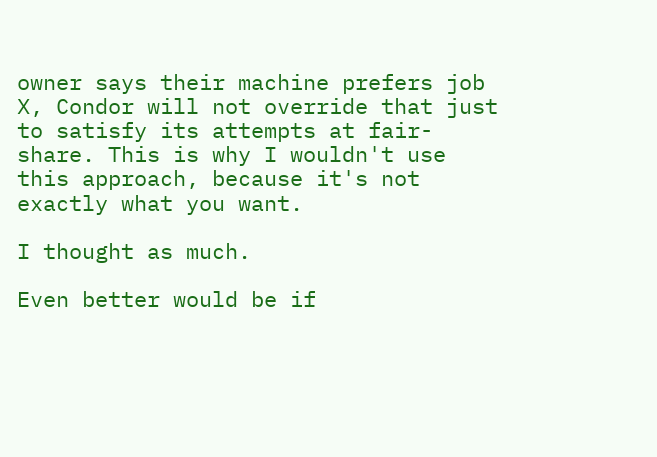owner says their machine prefers job X, Condor will not override that just to satisfy its attempts at fair-share. This is why I wouldn't use this approach, because it's not exactly what you want.

I thought as much.

Even better would be if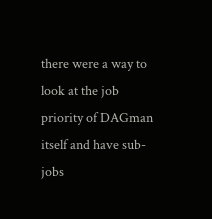there were a way to look at the job priority of DAGman itself and have sub-jobs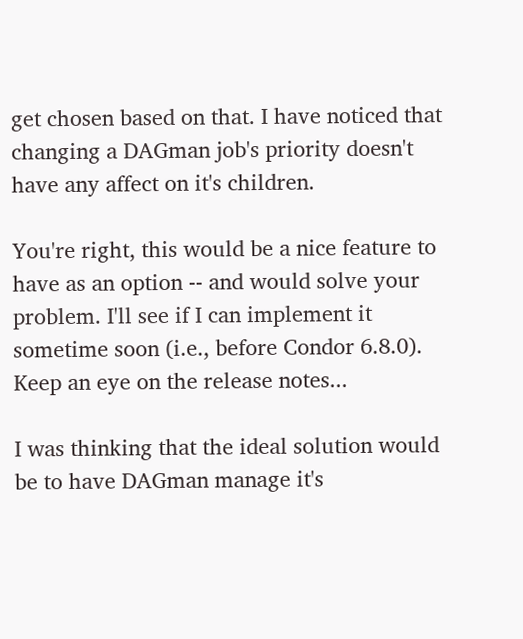get chosen based on that. I have noticed that changing a DAGman job's priority doesn't have any affect on it's children.

You're right, this would be a nice feature to have as an option -- and would solve your problem. I'll see if I can implement it sometime soon (i.e., before Condor 6.8.0). Keep an eye on the release notes...

I was thinking that the ideal solution would be to have DAGman manage it's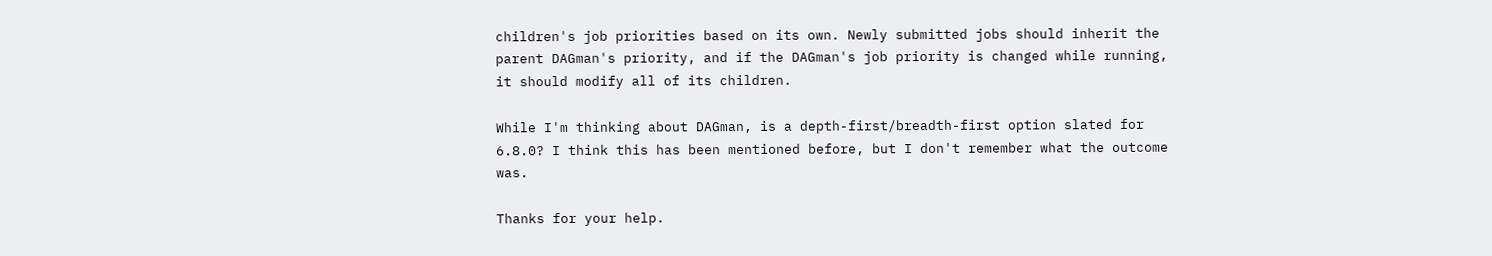children's job priorities based on its own. Newly submitted jobs should inherit the parent DAGman's priority, and if the DAGman's job priority is changed while running, it should modify all of its children.

While I'm thinking about DAGman, is a depth-first/breadth-first option slated for 6.8.0? I think this has been mentioned before, but I don't remember what the outcome was.

Thanks for your help.